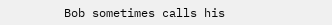Bob sometimes calls his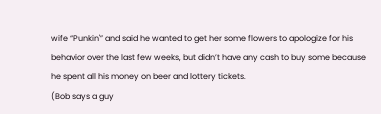wife “Punkin'” and said he wanted to get her some flowers to apologize for his behavior over the last few weeks, but didn’t have any cash to buy some because he spent all his money on beer and lottery tickets.
(Bob says a guy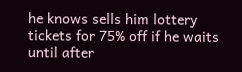he knows sells him lottery tickets for 75% off if he waits until after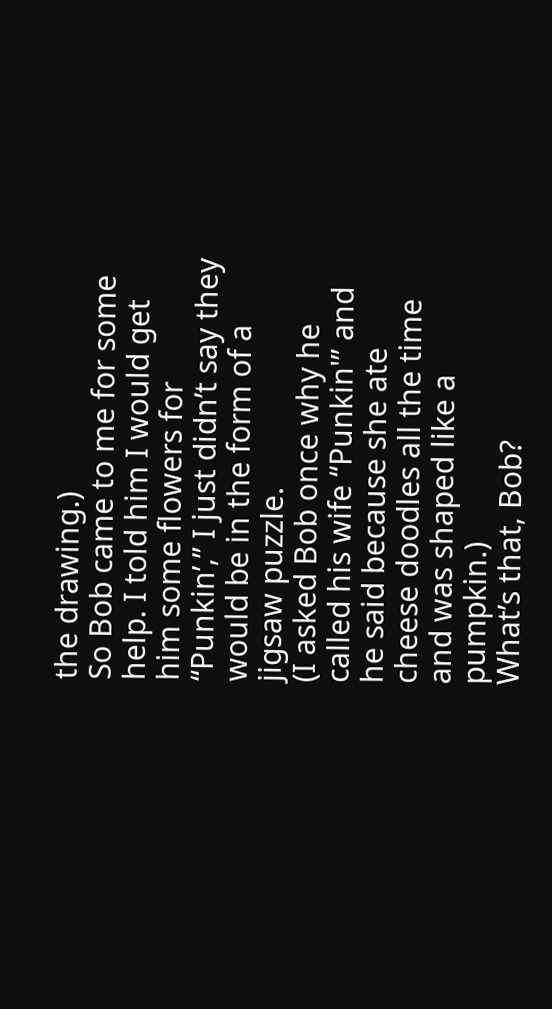the drawing.)
So Bob came to me for some help. I told him I would get him some flowers for “Punkin’,” I just didn’t say they would be in the form of a jigsaw puzzle.
(I asked Bob once why he called his wife “Punkin'” and he said because she ate cheese doodles all the time and was shaped like a pumpkin.)
What’s that, Bob?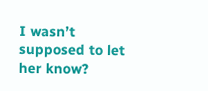I wasn’t supposed to let her know?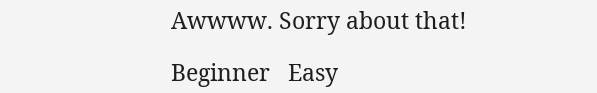Awwww. Sorry about that!

Beginner   Easy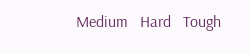Medium   Hard   Tough